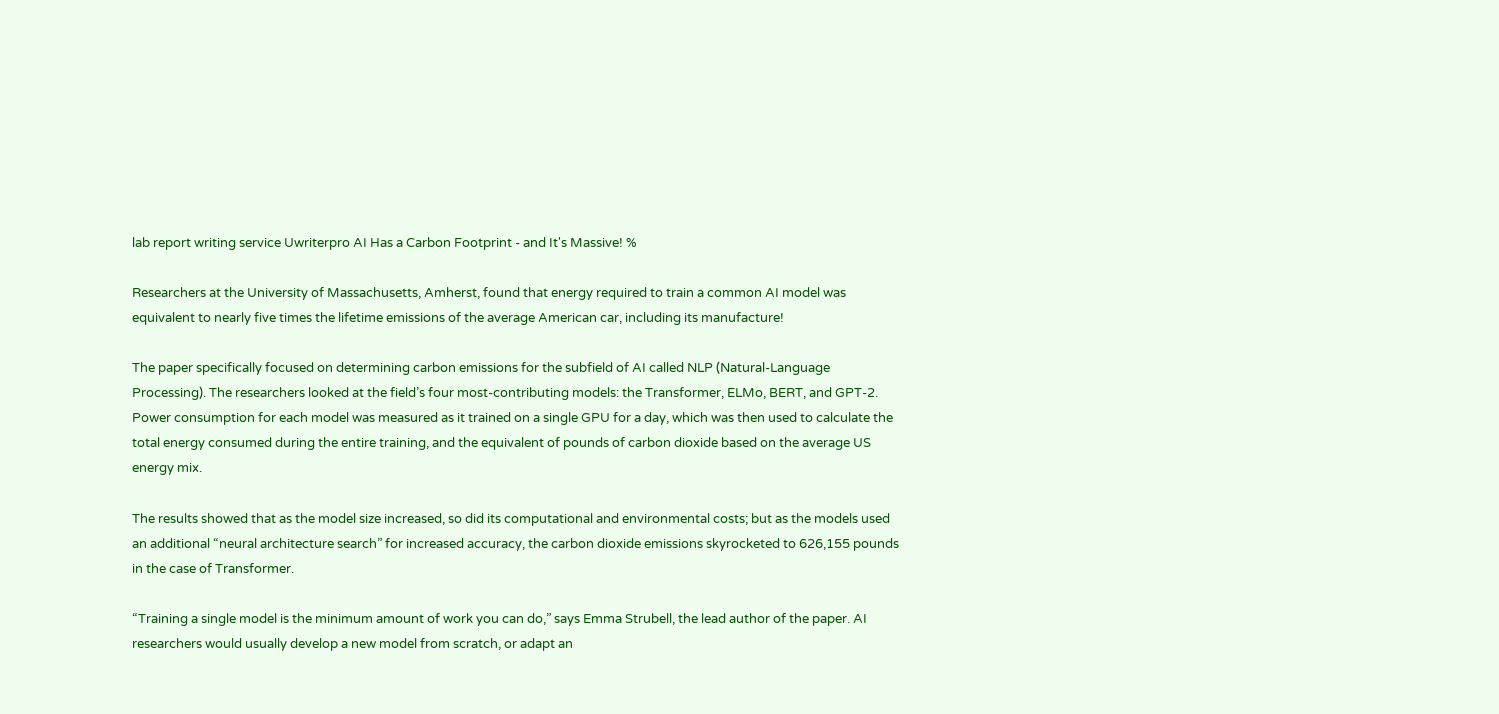lab report writing service Uwriterpro AI Has a Carbon Footprint - and It's Massive! %

Researchers at the University of Massachusetts, Amherst, found that energy required to train a common AI model was equivalent to nearly five times the lifetime emissions of the average American car, including its manufacture!

The paper specifically focused on determining carbon emissions for the subfield of AI called NLP (Natural-Language Processing). The researchers looked at the field’s four most-contributing models: the Transformer, ELMo, BERT, and GPT-2. Power consumption for each model was measured as it trained on a single GPU for a day, which was then used to calculate the total energy consumed during the entire training, and the equivalent of pounds of carbon dioxide based on the average US energy mix.

The results showed that as the model size increased, so did its computational and environmental costs; but as the models used an additional “neural architecture search” for increased accuracy, the carbon dioxide emissions skyrocketed to 626,155 pounds in the case of Transformer.

“Training a single model is the minimum amount of work you can do,” says Emma Strubell, the lead author of the paper. AI researchers would usually develop a new model from scratch, or adapt an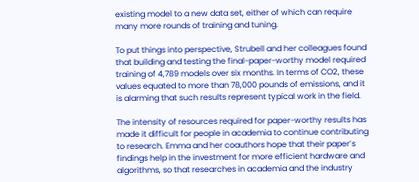existing model to a new data set, either of which can require many more rounds of training and tuning.

To put things into perspective, Strubell and her colleagues found that building and testing the final-paper-worthy model required training of 4,789 models over six months. In terms of CO2, these values equated to more than 78,000 pounds of emissions, and it is alarming that such results represent typical work in the field.

The intensity of resources required for paper-worthy results has made it difficult for people in academia to continue contributing to research. Emma and her coauthors hope that their paper’s findings help in the investment for more efficient hardware and algorithms, so that researches in academia and the industry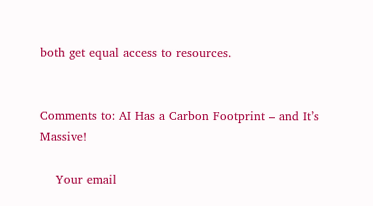both get equal access to resources.


Comments to: AI Has a Carbon Footprint – and It’s Massive!

    Your email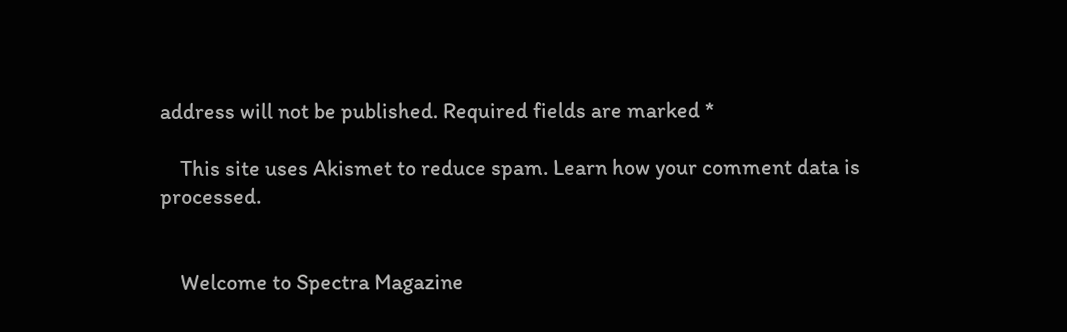address will not be published. Required fields are marked *

    This site uses Akismet to reduce spam. Learn how your comment data is processed.


    Welcome to Spectra Magazine